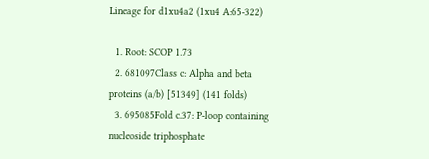Lineage for d1xu4a2 (1xu4 A:65-322)

  1. Root: SCOP 1.73
  2. 681097Class c: Alpha and beta proteins (a/b) [51349] (141 folds)
  3. 695085Fold c.37: P-loop containing nucleoside triphosphate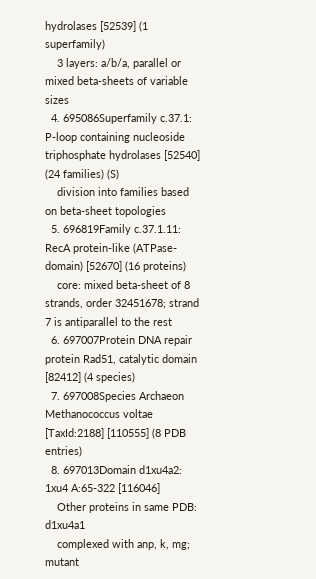hydrolases [52539] (1 superfamily)
    3 layers: a/b/a, parallel or mixed beta-sheets of variable sizes
  4. 695086Superfamily c.37.1: P-loop containing nucleoside triphosphate hydrolases [52540] (24 families) (S)
    division into families based on beta-sheet topologies
  5. 696819Family c.37.1.11: RecA protein-like (ATPase-domain) [52670] (16 proteins)
    core: mixed beta-sheet of 8 strands, order 32451678; strand 7 is antiparallel to the rest
  6. 697007Protein DNA repair protein Rad51, catalytic domain [82412] (4 species)
  7. 697008Species Archaeon Methanococcus voltae [TaxId:2188] [110555] (8 PDB entries)
  8. 697013Domain d1xu4a2: 1xu4 A:65-322 [116046]
    Other proteins in same PDB: d1xu4a1
    complexed with anp, k, mg; mutant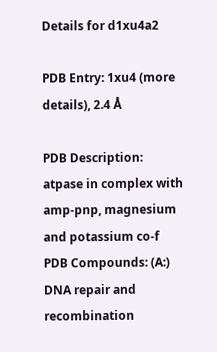Details for d1xu4a2

PDB Entry: 1xu4 (more details), 2.4 Å

PDB Description: atpase in complex with amp-pnp, magnesium and potassium co-f
PDB Compounds: (A:) DNA repair and recombination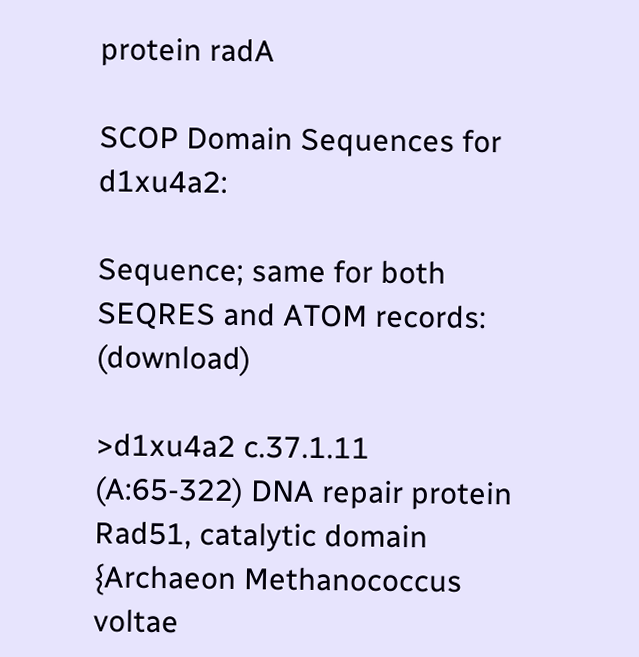protein radA

SCOP Domain Sequences for d1xu4a2:

Sequence; same for both SEQRES and ATOM records: (download)

>d1xu4a2 c.37.1.11 (A:65-322) DNA repair protein Rad51, catalytic domain {Archaeon Methanococcus voltae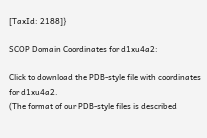[TaxId: 2188]}

SCOP Domain Coordinates for d1xu4a2:

Click to download the PDB-style file with coordinates for d1xu4a2.
(The format of our PDB-style files is described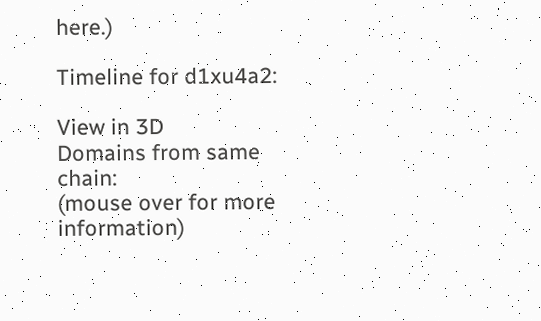here.)

Timeline for d1xu4a2:

View in 3D
Domains from same chain:
(mouse over for more information)